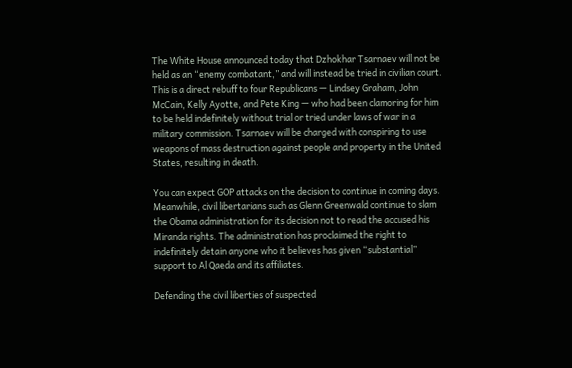The White House announced today that Dzhokhar Tsarnaev will not be held as an “enemy combatant,” and will instead be tried in civilian court. This is a direct rebuff to four Republicans — Lindsey Graham, John McCain, Kelly Ayotte, and Pete King — who had been clamoring for him to be held indefinitely without trial or tried under laws of war in a military commission. Tsarnaev will be charged with conspiring to use weapons of mass destruction against people and property in the United States, resulting in death.

You can expect GOP attacks on the decision to continue in coming days. Meanwhile, civil libertarians such as Glenn Greenwald continue to slam the Obama administration for its decision not to read the accused his Miranda rights. The administration has proclaimed the right to indefinitely detain anyone who it believes has given “substantial” support to Al Qaeda and its affiliates.

Defending the civil liberties of suspected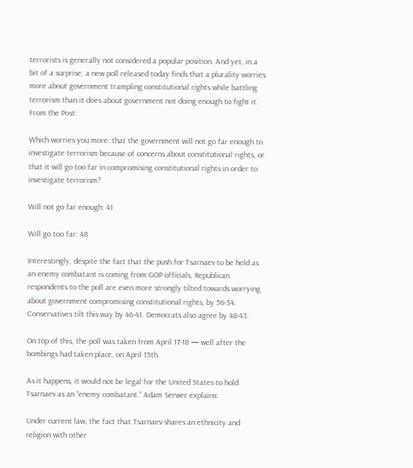terrorists is generally not considered a popular position. And yet, in a bit of a surprise, a new poll released today finds that a plurality worries more about government trampling constitutional rights while battling terrorism than it does about government not doing enough to fight it. From the Post:

Which worries you more: that the government will not go far enough to investigate terrorism because of concerns about constitutional rights, or that it will go too far in compromising constitutional rights in order to investigate terrorism?

Will not go far enough: 41

Will go too far: 48

Interestingly, despite the fact that the push for Tsarnaev to be held as an enemy combatant is coming from GOP officials, Republican respondents to the poll are even more strongly tilted towards worrying about government compromising constitutional rights, by 56-34. Conservatives tilt this way by 46-41. Democrats also agree by 48-43.

On top of this, the poll was taken from April 17-18 — well after the bombings had taken place, on April 15th.

As it happens, it would not be legal for the United States to hold Tsarnaev as an “enemy combatant.” Adam Serwer explains:

Under current law, the fact that Tsarnaev shares an ethnicity and religion with other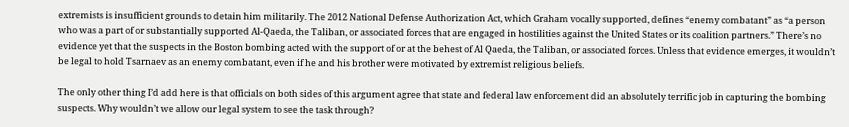extremists is insufficient grounds to detain him militarily. The 2012 National Defense Authorization Act, which Graham vocally supported, defines “enemy combatant” as “a person who was a part of or substantially supported Al-Qaeda, the Taliban, or associated forces that are engaged in hostilities against the United States or its coalition partners.” There’s no evidence yet that the suspects in the Boston bombing acted with the support of or at the behest of Al Qaeda, the Taliban, or associated forces. Unless that evidence emerges, it wouldn’t be legal to hold Tsarnaev as an enemy combatant, even if he and his brother were motivated by extremist religious beliefs.

The only other thing I’d add here is that officials on both sides of this argument agree that state and federal law enforcement did an absolutely terrific job in capturing the bombing suspects. Why wouldn’t we allow our legal system to see the task through?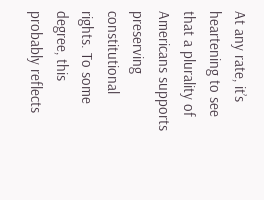At any rate, it’s heartening to see that a plurality of Americans supports preserving constitutional rights. To some degree, this probably reflects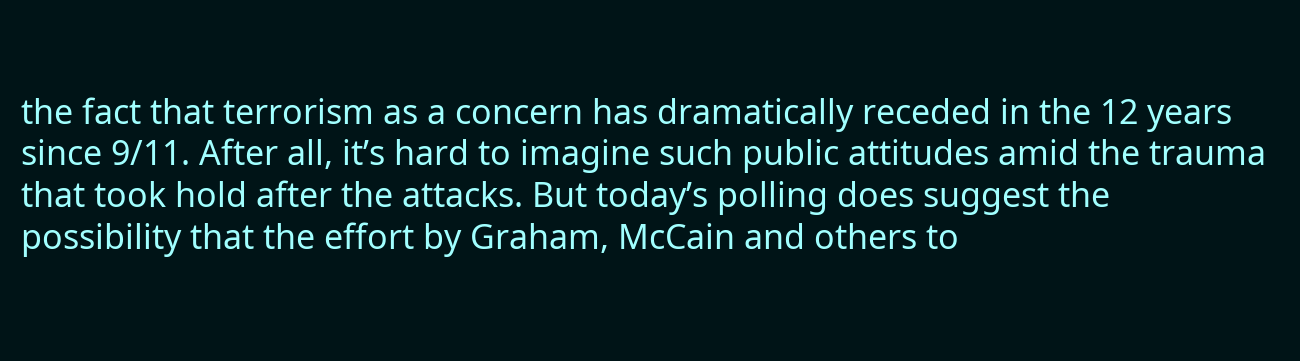the fact that terrorism as a concern has dramatically receded in the 12 years since 9/11. After all, it’s hard to imagine such public attitudes amid the trauma that took hold after the attacks. But today’s polling does suggest the possibility that the effort by Graham, McCain and others to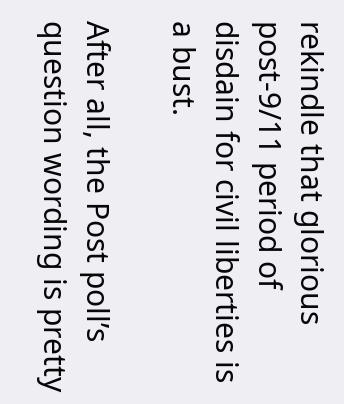rekindle that glorious post-9/11 period of disdain for civil liberties is a bust.

After all, the Post poll’s question wording is pretty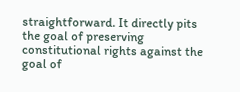straightforward. It directly pits the goal of preserving constitutional rights against the goal of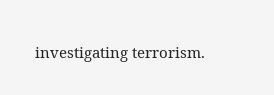investigating terrorism.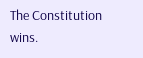The Constitution wins.